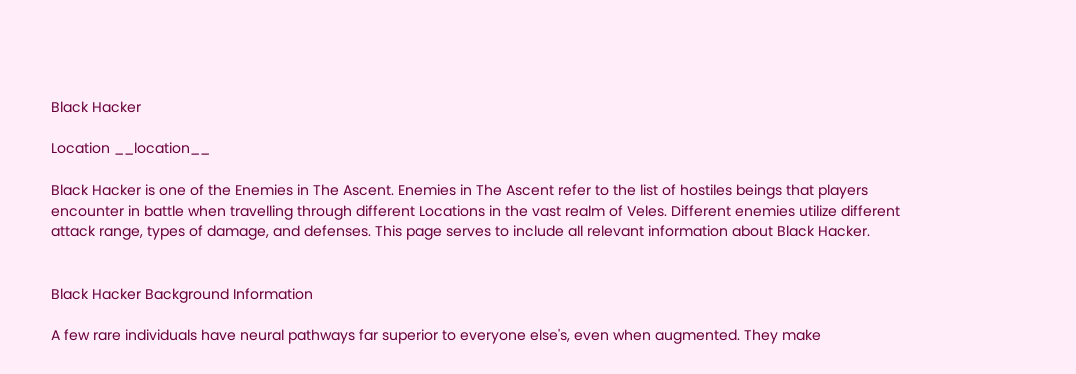Black Hacker

Location __location__

Black Hacker is one of the Enemies in The Ascent. Enemies in The Ascent refer to the list of hostiles beings that players encounter in battle when travelling through different Locations in the vast realm of Veles. Different enemies utilize different attack range, types of damage, and defenses. This page serves to include all relevant information about Black Hacker.


Black Hacker Background Information

A few rare individuals have neural pathways far superior to everyone else's, even when augmented. They make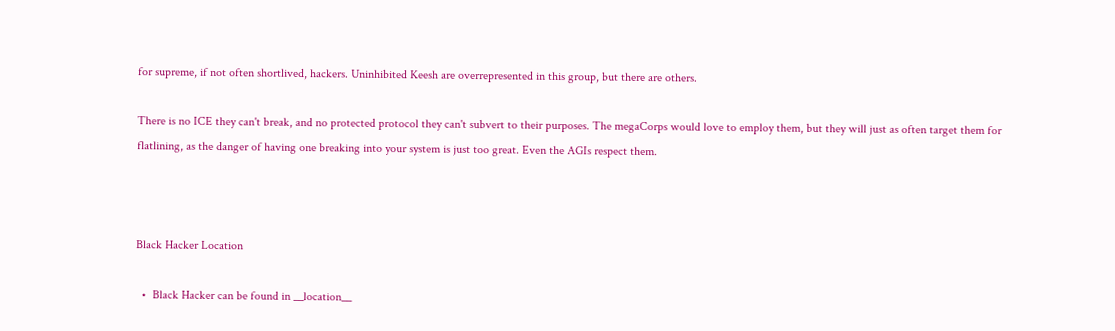for supreme, if not often shortlived, hackers. Uninhibited Keesh are overrepresented in this group, but there are others.

There is no ICE they can't break, and no protected protocol they can't subvert to their purposes. The megaCorps would love to employ them, but they will just as often target them for flatlining, as the danger of having one breaking into your system is just too great. Even the AGIs respect them.



Black Hacker Location

  •  Black Hacker can be found in __location__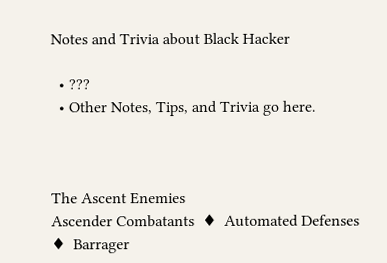Notes and Trivia about Black Hacker

  • ???
  • Other Notes, Tips, and Trivia go here.



The Ascent Enemies
Ascender Combatants  ♦  Automated Defenses  ♦  Barrager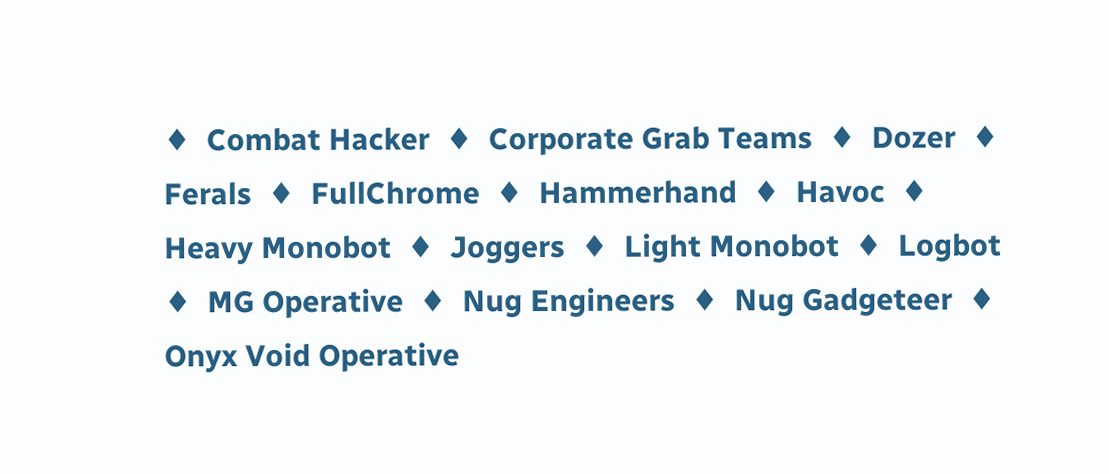♦  Combat Hacker  ♦  Corporate Grab Teams  ♦  Dozer  ♦  Ferals  ♦  FullChrome  ♦  Hammerhand  ♦  Havoc  ♦  Heavy Monobot  ♦  Joggers  ♦  Light Monobot  ♦  Logbot  ♦  MG Operative  ♦  Nug Engineers  ♦  Nug Gadgeteer  ♦  Onyx Void Operative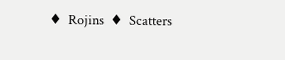♦  Rojins  ♦  Scatters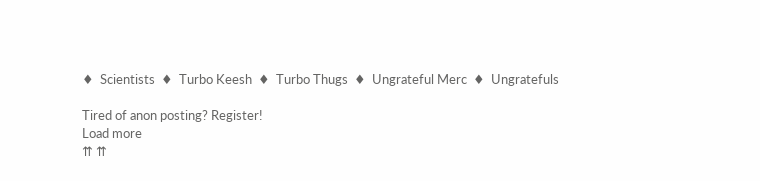♦  Scientists  ♦  Turbo Keesh  ♦  Turbo Thugs  ♦  Ungrateful Merc  ♦  Ungratefuls

Tired of anon posting? Register!
Load more
⇈ ⇈